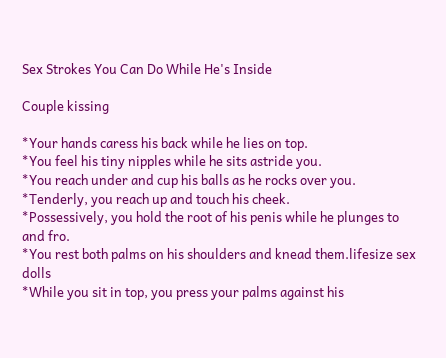Sex Strokes You Can Do While He's Inside

Couple kissing

*Your hands caress his back while he lies on top.
*You feel his tiny nipples while he sits astride you.
*You reach under and cup his balls as he rocks over you.
*Tenderly, you reach up and touch his cheek.
*Possessively, you hold the root of his penis while he plunges to and fro.
*You rest both palms on his shoulders and knead them.lifesize sex dolls
*While you sit in top, you press your palms against his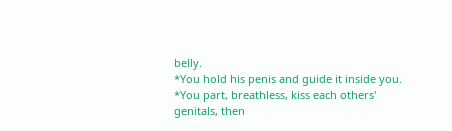belly.
*You hold his penis and guide it inside you.
*You part, breathless, kiss each others' genitals, then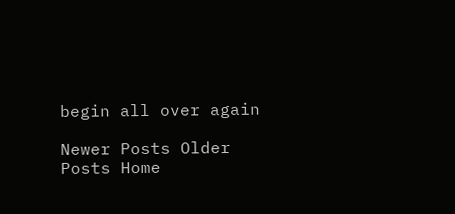begin all over again

Newer Posts Older Posts Home